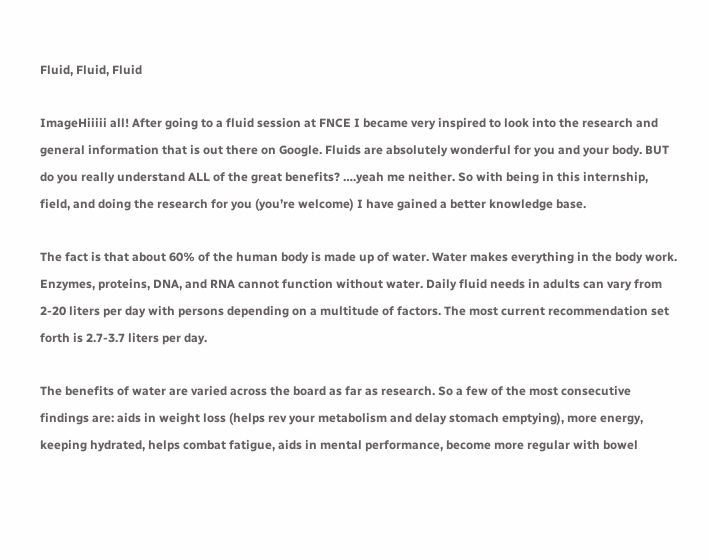Fluid, Fluid, Fluid

ImageHiiiii all! After going to a fluid session at FNCE I became very inspired to look into the research and general information that is out there on Google. Fluids are absolutely wonderful for you and your body. BUT do you really understand ALL of the great benefits? ….yeah me neither. So with being in this internship, field, and doing the research for you (you’re welcome) I have gained a better knowledge base.

The fact is that about 60% of the human body is made up of water. Water makes everything in the body work. Enzymes, proteins, DNA, and RNA cannot function without water. Daily fluid needs in adults can vary from 2-20 liters per day with persons depending on a multitude of factors. The most current recommendation set forth is 2.7-3.7 liters per day.

The benefits of water are varied across the board as far as research. So a few of the most consecutive findings are: aids in weight loss (helps rev your metabolism and delay stomach emptying), more energy, keeping hydrated, helps combat fatigue, aids in mental performance, become more regular with bowel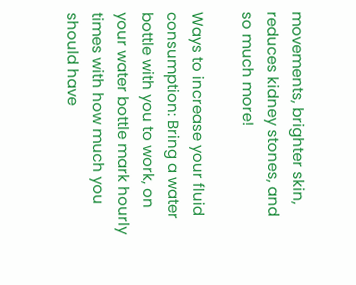movements, brighter skin, reduces kidney stones, and so much more!

Ways to increase your fluid consumption: Bring a water bottle with you to work, on your water bottle mark hourly times with how much you should have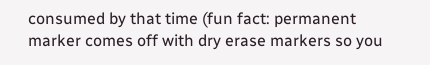consumed by that time (fun fact: permanent marker comes off with dry erase markers so you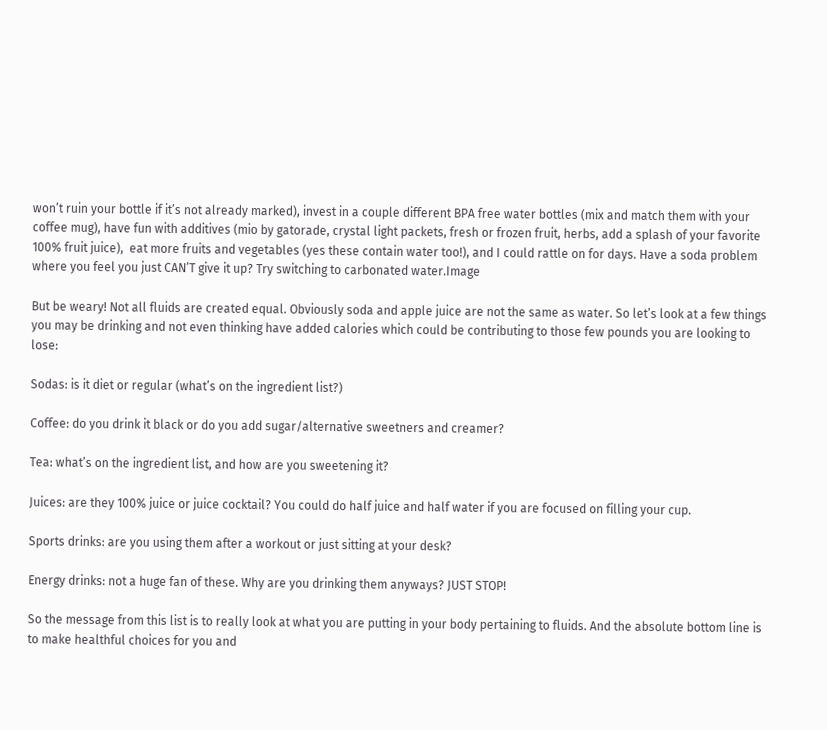won’t ruin your bottle if it’s not already marked), invest in a couple different BPA free water bottles (mix and match them with your coffee mug), have fun with additives (mio by gatorade, crystal light packets, fresh or frozen fruit, herbs, add a splash of your favorite 100% fruit juice),  eat more fruits and vegetables (yes these contain water too!), and I could rattle on for days. Have a soda problem where you feel you just CAN’T give it up? Try switching to carbonated water.Image

But be weary! Not all fluids are created equal. Obviously soda and apple juice are not the same as water. So let’s look at a few things you may be drinking and not even thinking have added calories which could be contributing to those few pounds you are looking to lose:

Sodas: is it diet or regular (what’s on the ingredient list?)

Coffee: do you drink it black or do you add sugar/alternative sweetners and creamer?

Tea: what’s on the ingredient list, and how are you sweetening it?

Juices: are they 100% juice or juice cocktail? You could do half juice and half water if you are focused on filling your cup.

Sports drinks: are you using them after a workout or just sitting at your desk?

Energy drinks: not a huge fan of these. Why are you drinking them anyways? JUST STOP!

So the message from this list is to really look at what you are putting in your body pertaining to fluids. And the absolute bottom line is to make healthful choices for you and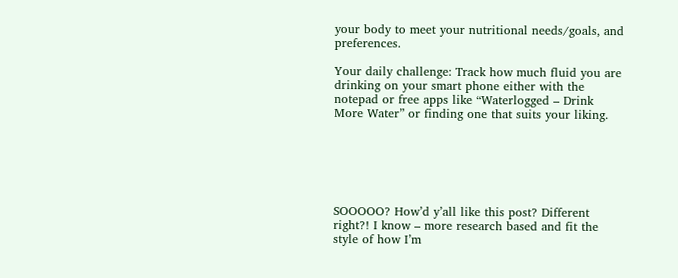your body to meet your nutritional needs/goals, and preferences.

Your daily challenge: Track how much fluid you are drinking on your smart phone either with the notepad or free apps like “Waterlogged – Drink More Water” or finding one that suits your liking.






SOOOOO? How’d y’all like this post? Different right?! I know – more research based and fit the style of how I’m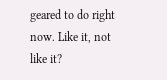geared to do right now. Like it, not like it?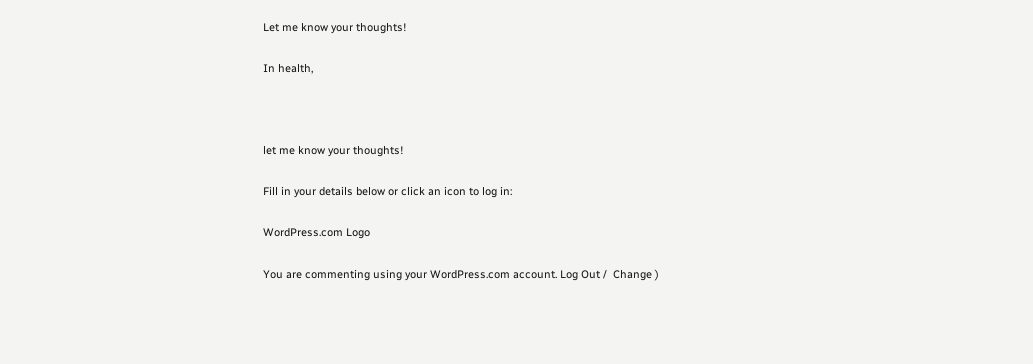Let me know your thoughts!

In health,



let me know your thoughts!

Fill in your details below or click an icon to log in:

WordPress.com Logo

You are commenting using your WordPress.com account. Log Out /  Change )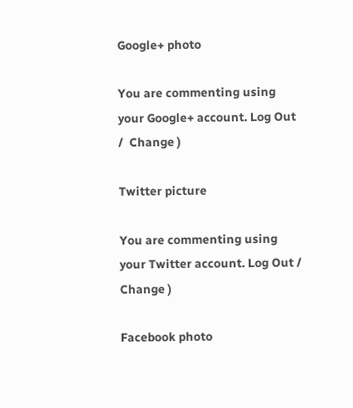Google+ photo

You are commenting using your Google+ account. Log Out /  Change )

Twitter picture

You are commenting using your Twitter account. Log Out /  Change )

Facebook photo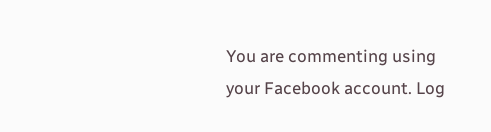You are commenting using your Facebook account. Log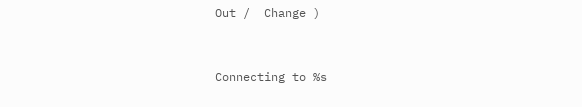Out /  Change )


Connecting to %s